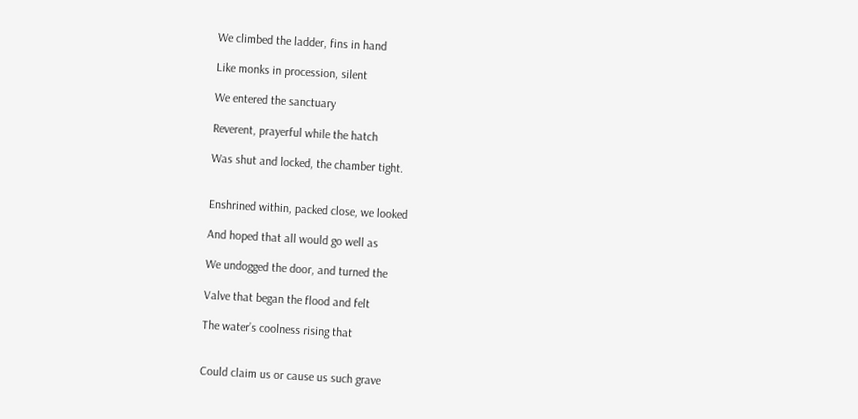We climbed the ladder, fins in hand

Like monks in procession, silent

We entered the sanctuary

Reverent, prayerful while the hatch

Was shut and locked, the chamber tight.


Enshrined within, packed close, we looked

And hoped that all would go well as

We undogged the door, and turned the

Valve that began the flood and felt

The water’s coolness rising that


Could claim us or cause us such grave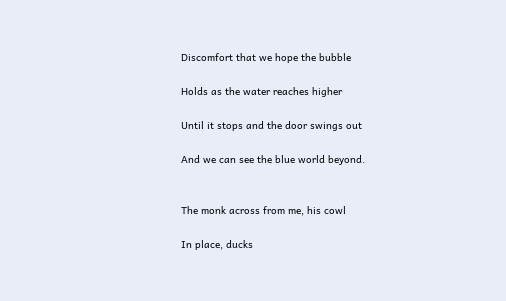Discomfort that we hope the bubble

Holds as the water reaches higher

Until it stops and the door swings out

And we can see the blue world beyond.


The monk across from me, his cowl

In place, ducks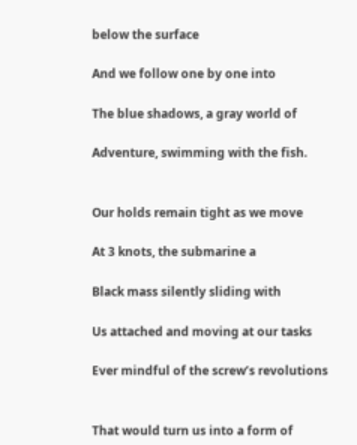below the surface

And we follow one by one into

The blue shadows, a gray world of

Adventure, swimming with the fish.


Our holds remain tight as we move

At 3 knots, the submarine a

Black mass silently sliding with

Us attached and moving at our tasks

Ever mindful of the screw’s revolutions


That would turn us into a form of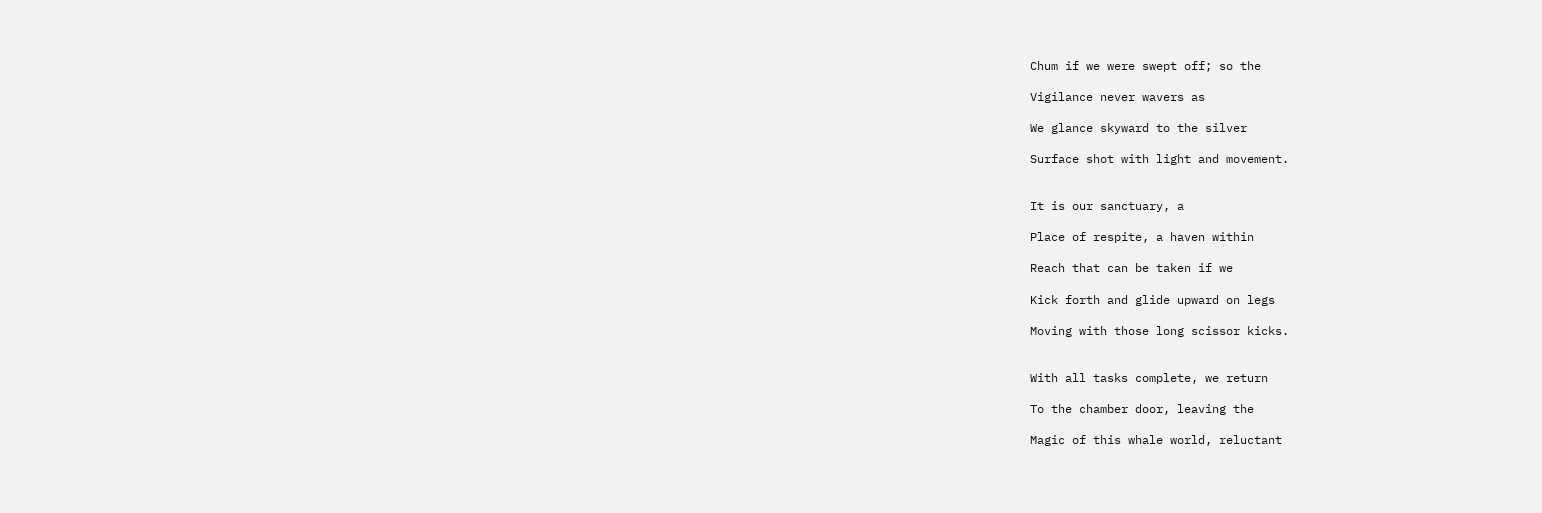Chum if we were swept off; so the

Vigilance never wavers as

We glance skyward to the silver

Surface shot with light and movement.


It is our sanctuary, a

Place of respite, a haven within

Reach that can be taken if we

Kick forth and glide upward on legs

Moving with those long scissor kicks.


With all tasks complete, we return

To the chamber door, leaving the

Magic of this whale world, reluctant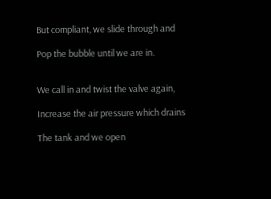But compliant, we slide through and

Pop the bubble until we are in.


We call in and twist the valve again,

Increase the air pressure which drains

The tank and we open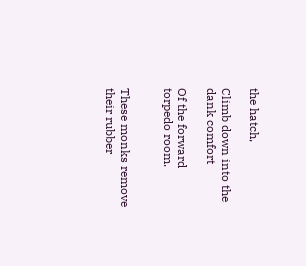the hatch,

Climb down into the dank comfort

Of the forward torpedo room.


These monks remove their rubber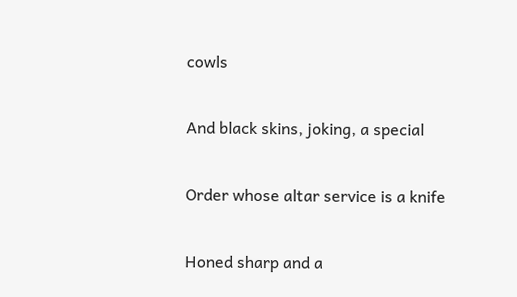cowls

And black skins, joking, a special

Order whose altar service is a knife

Honed sharp and a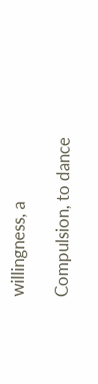willingness, a

Compulsion, to dance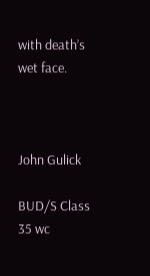with death’s wet face.



John Gulick

BUD/S Class 35 wc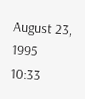August 23, 1995  10:33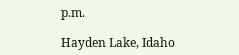p.m.

Hayden Lake, Idaho